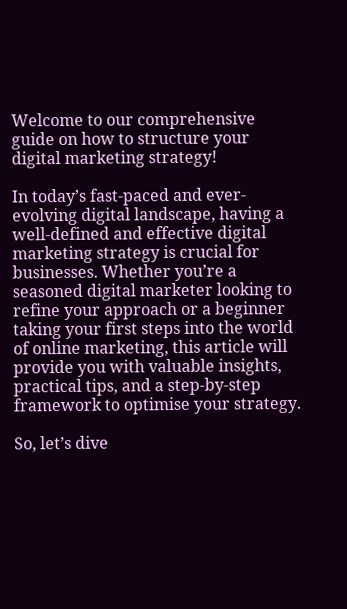Welcome to our comprehensive guide on how to structure your digital marketing strategy!

In today’s fast-paced and ever-evolving digital landscape, having a well-defined and effective digital marketing strategy is crucial for businesses. Whether you’re a seasoned digital marketer looking to refine your approach or a beginner taking your first steps into the world of online marketing, this article will provide you with valuable insights, practical tips, and a step-by-step framework to optimise your strategy.

So, let’s dive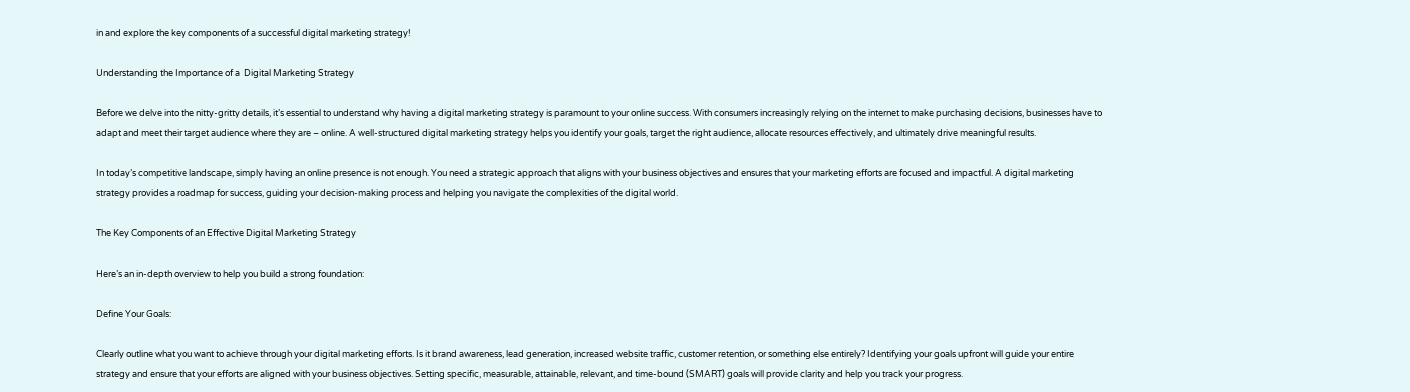in and explore the key components of a successful digital marketing strategy!

Understanding the Importance of a  Digital Marketing Strategy

Before we delve into the nitty-gritty details, it’s essential to understand why having a digital marketing strategy is paramount to your online success. With consumers increasingly relying on the internet to make purchasing decisions, businesses have to adapt and meet their target audience where they are – online. A well-structured digital marketing strategy helps you identify your goals, target the right audience, allocate resources effectively, and ultimately drive meaningful results.

In today’s competitive landscape, simply having an online presence is not enough. You need a strategic approach that aligns with your business objectives and ensures that your marketing efforts are focused and impactful. A digital marketing strategy provides a roadmap for success, guiding your decision-making process and helping you navigate the complexities of the digital world.

The Key Components of an Effective Digital Marketing Strategy

Here’s an in-depth overview to help you build a strong foundation:

Define Your Goals:

Clearly outline what you want to achieve through your digital marketing efforts. Is it brand awareness, lead generation, increased website traffic, customer retention, or something else entirely? Identifying your goals upfront will guide your entire strategy and ensure that your efforts are aligned with your business objectives. Setting specific, measurable, attainable, relevant, and time-bound (SMART) goals will provide clarity and help you track your progress.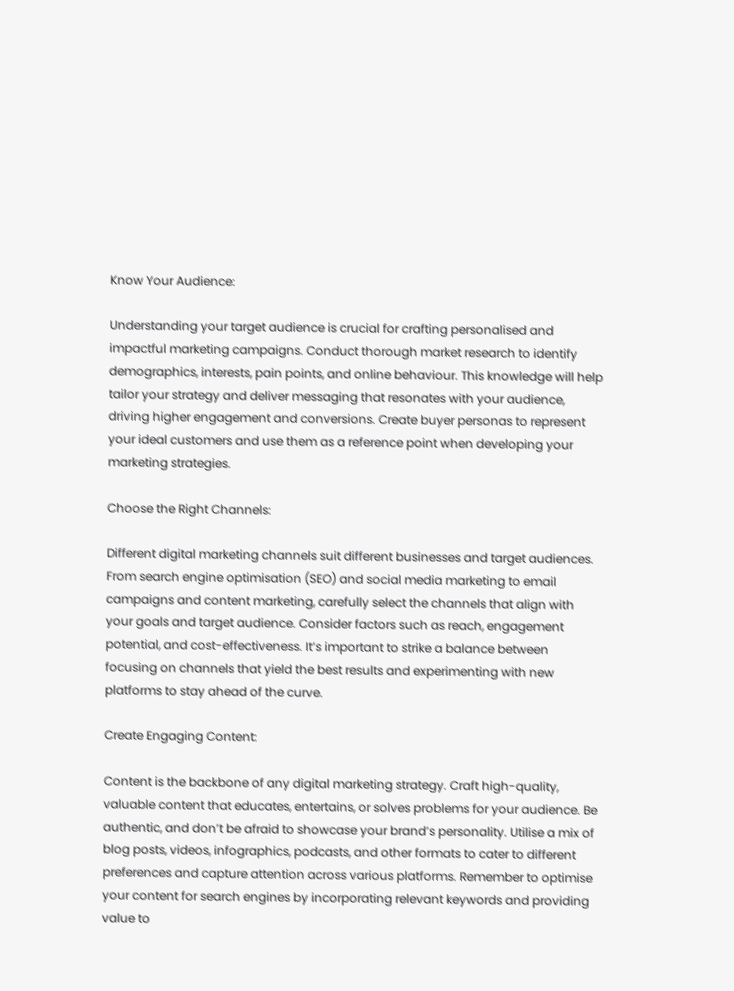Know Your Audience:

Understanding your target audience is crucial for crafting personalised and impactful marketing campaigns. Conduct thorough market research to identify demographics, interests, pain points, and online behaviour. This knowledge will help tailor your strategy and deliver messaging that resonates with your audience, driving higher engagement and conversions. Create buyer personas to represent your ideal customers and use them as a reference point when developing your marketing strategies.

Choose the Right Channels:

Different digital marketing channels suit different businesses and target audiences. From search engine optimisation (SEO) and social media marketing to email campaigns and content marketing, carefully select the channels that align with your goals and target audience. Consider factors such as reach, engagement potential, and cost-effectiveness. It’s important to strike a balance between focusing on channels that yield the best results and experimenting with new platforms to stay ahead of the curve.

Create Engaging Content:

Content is the backbone of any digital marketing strategy. Craft high-quality, valuable content that educates, entertains, or solves problems for your audience. Be authentic, and don’t be afraid to showcase your brand’s personality. Utilise a mix of blog posts, videos, infographics, podcasts, and other formats to cater to different preferences and capture attention across various platforms. Remember to optimise your content for search engines by incorporating relevant keywords and providing value to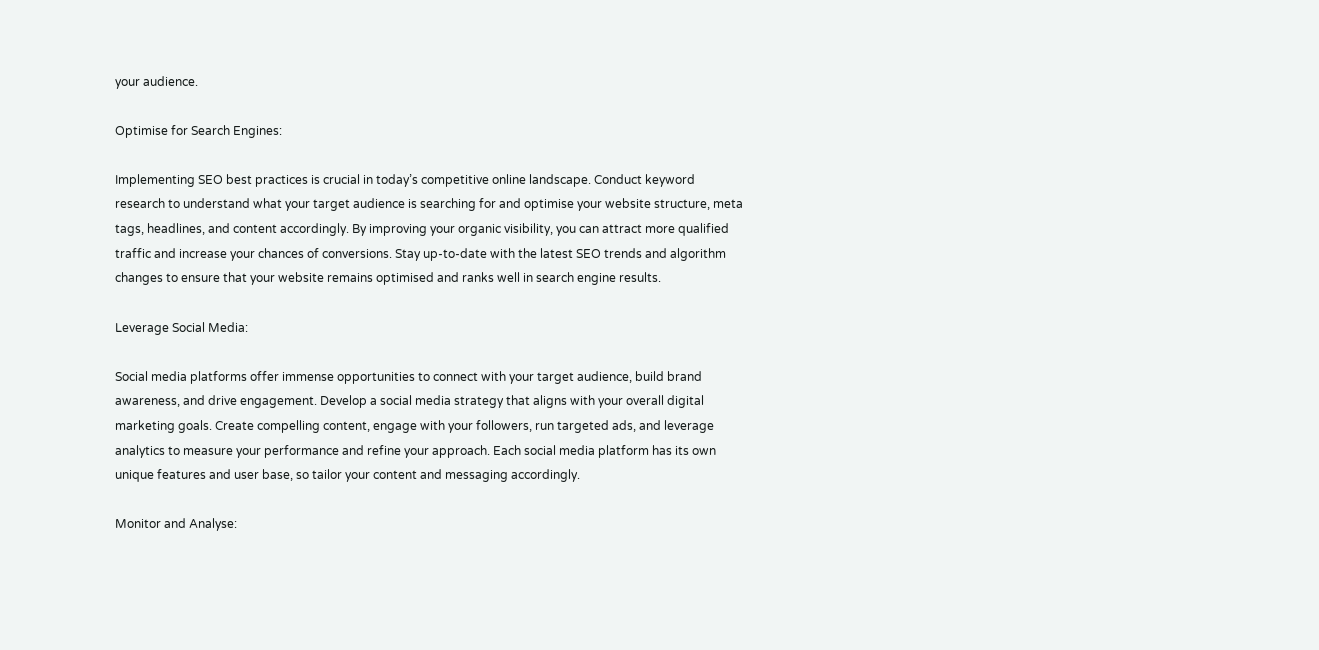your audience.

Optimise for Search Engines:

Implementing SEO best practices is crucial in today’s competitive online landscape. Conduct keyword research to understand what your target audience is searching for and optimise your website structure, meta tags, headlines, and content accordingly. By improving your organic visibility, you can attract more qualified traffic and increase your chances of conversions. Stay up-to-date with the latest SEO trends and algorithm changes to ensure that your website remains optimised and ranks well in search engine results.

Leverage Social Media:

Social media platforms offer immense opportunities to connect with your target audience, build brand awareness, and drive engagement. Develop a social media strategy that aligns with your overall digital marketing goals. Create compelling content, engage with your followers, run targeted ads, and leverage analytics to measure your performance and refine your approach. Each social media platform has its own unique features and user base, so tailor your content and messaging accordingly.

Monitor and Analyse: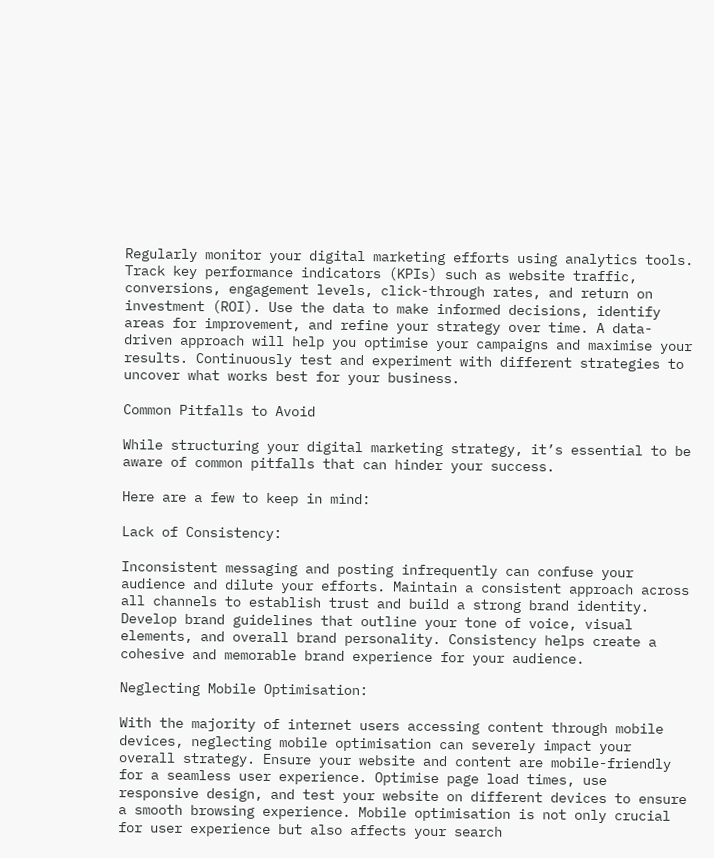Regularly monitor your digital marketing efforts using analytics tools. Track key performance indicators (KPIs) such as website traffic, conversions, engagement levels, click-through rates, and return on investment (ROI). Use the data to make informed decisions, identify areas for improvement, and refine your strategy over time. A data-driven approach will help you optimise your campaigns and maximise your results. Continuously test and experiment with different strategies to uncover what works best for your business.

Common Pitfalls to Avoid

While structuring your digital marketing strategy, it’s essential to be aware of common pitfalls that can hinder your success.

Here are a few to keep in mind:

Lack of Consistency:

Inconsistent messaging and posting infrequently can confuse your audience and dilute your efforts. Maintain a consistent approach across all channels to establish trust and build a strong brand identity. Develop brand guidelines that outline your tone of voice, visual elements, and overall brand personality. Consistency helps create a cohesive and memorable brand experience for your audience.

Neglecting Mobile Optimisation:

With the majority of internet users accessing content through mobile devices, neglecting mobile optimisation can severely impact your overall strategy. Ensure your website and content are mobile-friendly for a seamless user experience. Optimise page load times, use responsive design, and test your website on different devices to ensure a smooth browsing experience. Mobile optimisation is not only crucial for user experience but also affects your search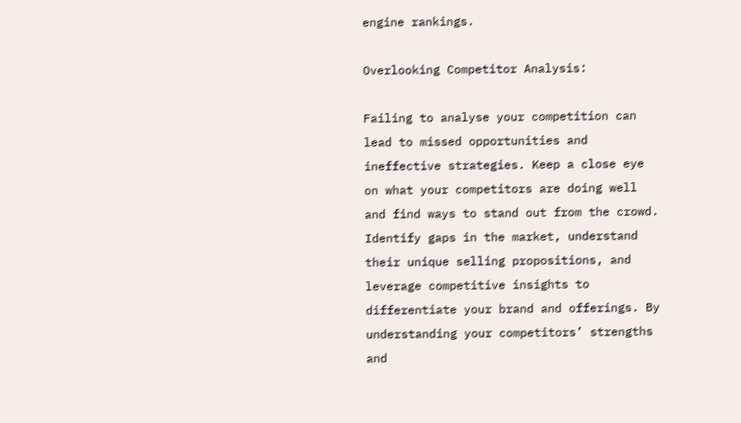engine rankings.

Overlooking Competitor Analysis:

Failing to analyse your competition can lead to missed opportunities and ineffective strategies. Keep a close eye on what your competitors are doing well and find ways to stand out from the crowd. Identify gaps in the market, understand their unique selling propositions, and leverage competitive insights to differentiate your brand and offerings. By understanding your competitors’ strengths and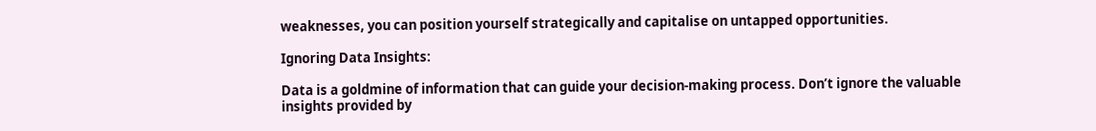weaknesses, you can position yourself strategically and capitalise on untapped opportunities.

Ignoring Data Insights:

Data is a goldmine of information that can guide your decision-making process. Don’t ignore the valuable insights provided by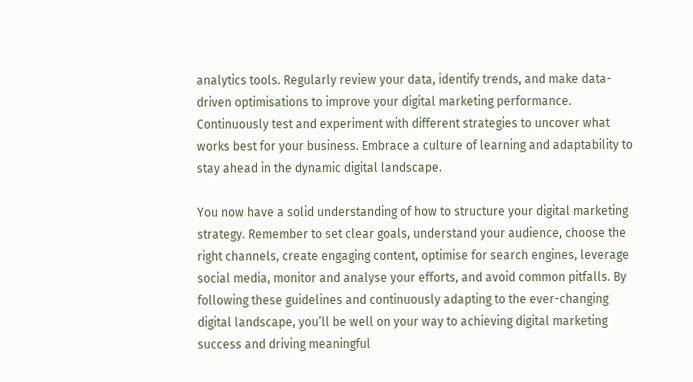analytics tools. Regularly review your data, identify trends, and make data-driven optimisations to improve your digital marketing performance. Continuously test and experiment with different strategies to uncover what works best for your business. Embrace a culture of learning and adaptability to stay ahead in the dynamic digital landscape.

You now have a solid understanding of how to structure your digital marketing strategy. Remember to set clear goals, understand your audience, choose the right channels, create engaging content, optimise for search engines, leverage social media, monitor and analyse your efforts, and avoid common pitfalls. By following these guidelines and continuously adapting to the ever-changing digital landscape, you’ll be well on your way to achieving digital marketing success and driving meaningful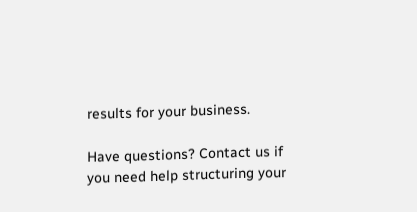results for your business.

Have questions? Contact us if you need help structuring your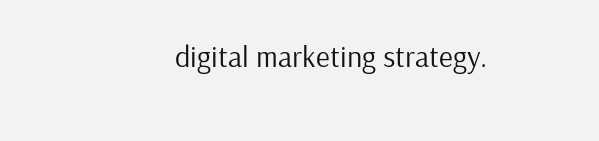digital marketing strategy.